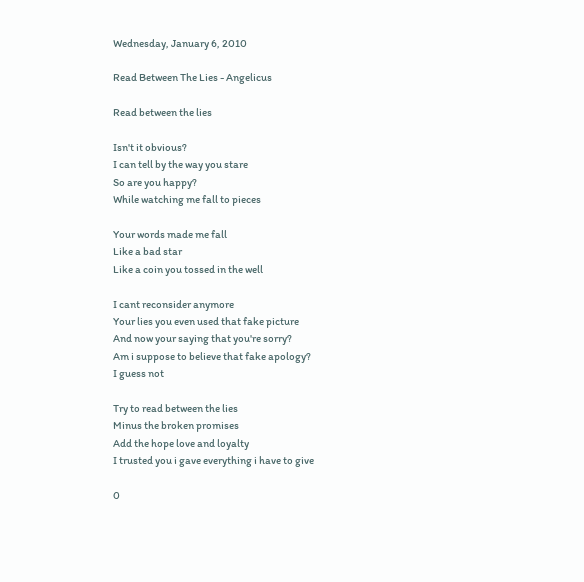Wednesday, January 6, 2010

Read Between The Lies - Angelicus

Read between the lies

Isn't it obvious?
I can tell by the way you stare
So are you happy?
While watching me fall to pieces

Your words made me fall
Like a bad star
Like a coin you tossed in the well

I cant reconsider anymore
Your lies you even used that fake picture
And now your saying that you're sorry?
Am i suppose to believe that fake apology?
I guess not

Try to read between the lies
Minus the broken promises
Add the hope love and loyalty
I trusted you i gave everything i have to give

0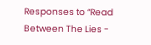Responses to “Read Between The Lies -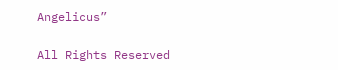Angelicus”

All Rights Reserved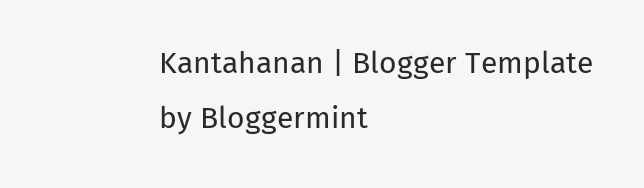Kantahanan | Blogger Template by Bloggermint